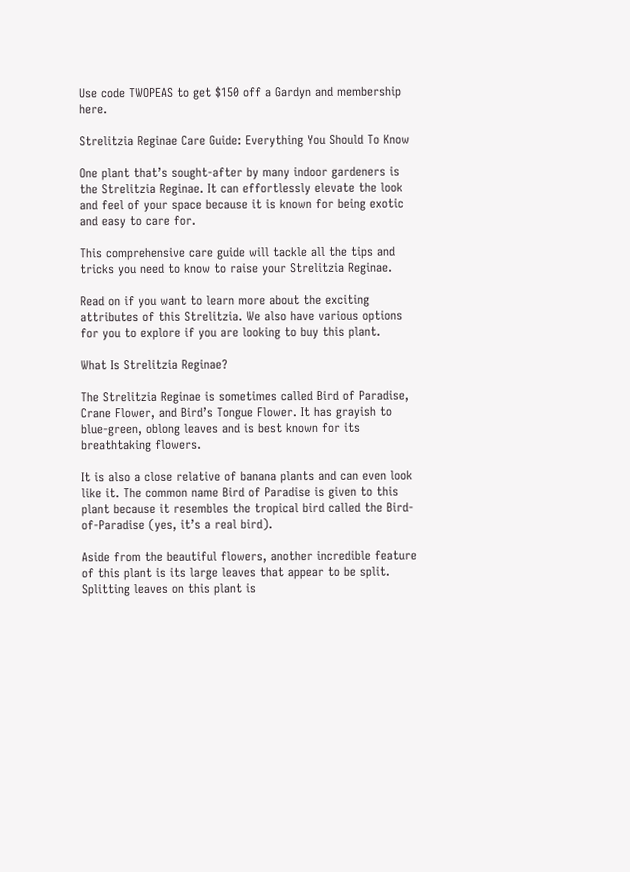Use code TWOPEAS to get $150 off a Gardyn and membership here.

Strelitzia Reginae Care Guide: Everything You Should To Know

One plant that’s sought-after by many indoor gardeners is the Strelitzia Reginae. It can effortlessly elevate the look and feel of your space because it is known for being exotic and easy to care for.

This comprehensive care guide will tackle all the tips and tricks you need to know to raise your Strelitzia Reginae.

Read on if you want to learn more about the exciting attributes of this Strelitzia. We also have various options for you to explore if you are looking to buy this plant.

What Is Strelitzia Reginae?

The Strelitzia Reginae is sometimes called Bird of Paradise, Crane Flower, and Bird’s Tongue Flower. It has grayish to blue-green, oblong leaves and is best known for its breathtaking flowers.

It is also a close relative of banana plants and can even look like it. The common name Bird of Paradise is given to this plant because it resembles the tropical bird called the Bird-of-Paradise (yes, it’s a real bird).

Aside from the beautiful flowers, another incredible feature of this plant is its large leaves that appear to be split. Splitting leaves on this plant is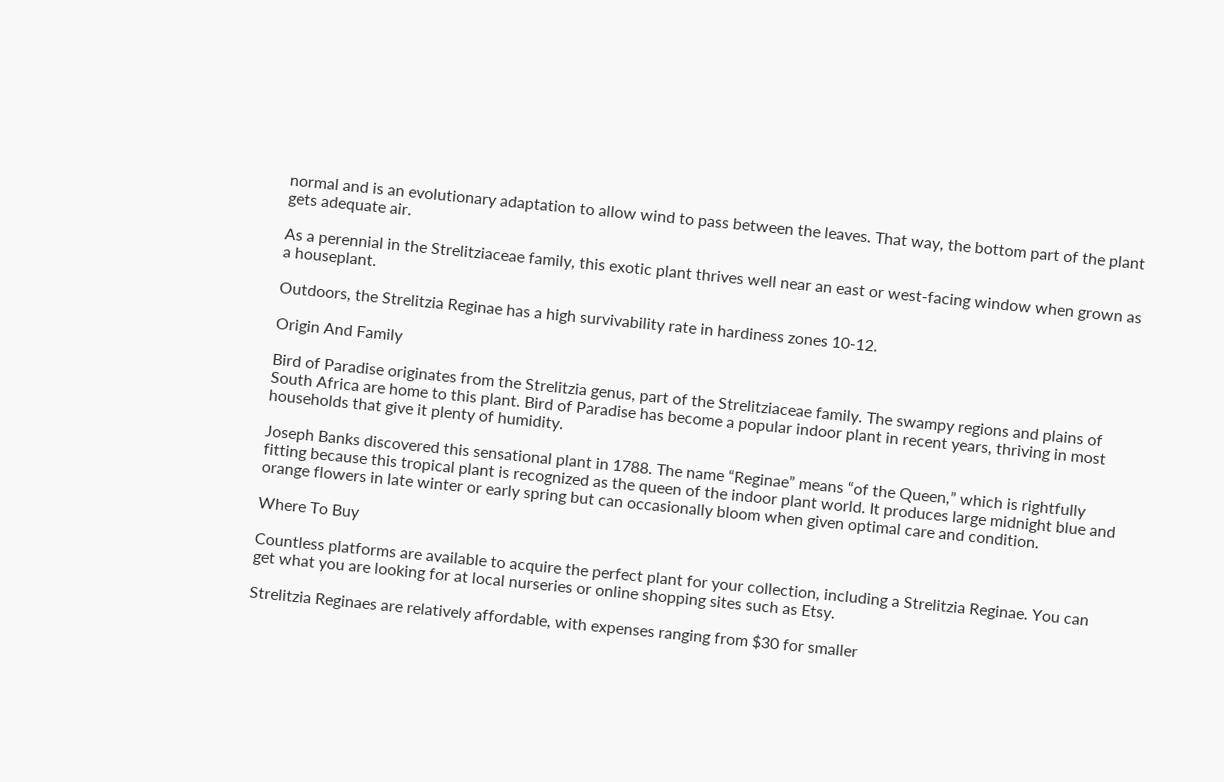normal and is an evolutionary adaptation to allow wind to pass between the leaves. That way, the bottom part of the plant gets adequate air.

As a perennial in the Strelitziaceae family, this exotic plant thrives well near an east or west-facing window when grown as a houseplant.

Outdoors, the Strelitzia Reginae has a high survivability rate in hardiness zones 10-12.

Origin And Family

Bird of Paradise originates from the Strelitzia genus, part of the Strelitziaceae family. The swampy regions and plains of South Africa are home to this plant. Bird of Paradise has become a popular indoor plant in recent years, thriving in most households that give it plenty of humidity.

Joseph Banks discovered this sensational plant in 1788. The name “Reginae” means “of the Queen,” which is rightfully fitting because this tropical plant is recognized as the queen of the indoor plant world. It produces large midnight blue and orange flowers in late winter or early spring but can occasionally bloom when given optimal care and condition.

Where To Buy

Countless platforms are available to acquire the perfect plant for your collection, including a Strelitzia Reginae. You can get what you are looking for at local nurseries or online shopping sites such as Etsy.

Strelitzia Reginaes are relatively affordable, with expenses ranging from $30 for smaller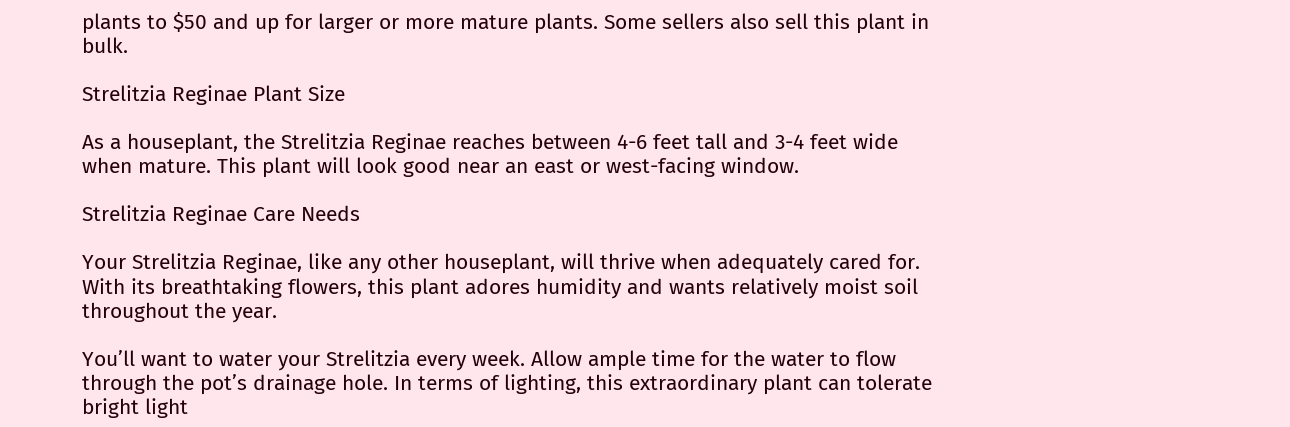plants to $50 and up for larger or more mature plants. Some sellers also sell this plant in bulk.

Strelitzia Reginae Plant Size

As a houseplant, the Strelitzia Reginae reaches between 4-6 feet tall and 3-4 feet wide when mature. This plant will look good near an east or west-facing window.

Strelitzia Reginae Care Needs

Your Strelitzia Reginae, like any other houseplant, will thrive when adequately cared for. With its breathtaking flowers, this plant adores humidity and wants relatively moist soil throughout the year.

You’ll want to water your Strelitzia every week. Allow ample time for the water to flow through the pot’s drainage hole. In terms of lighting, this extraordinary plant can tolerate bright light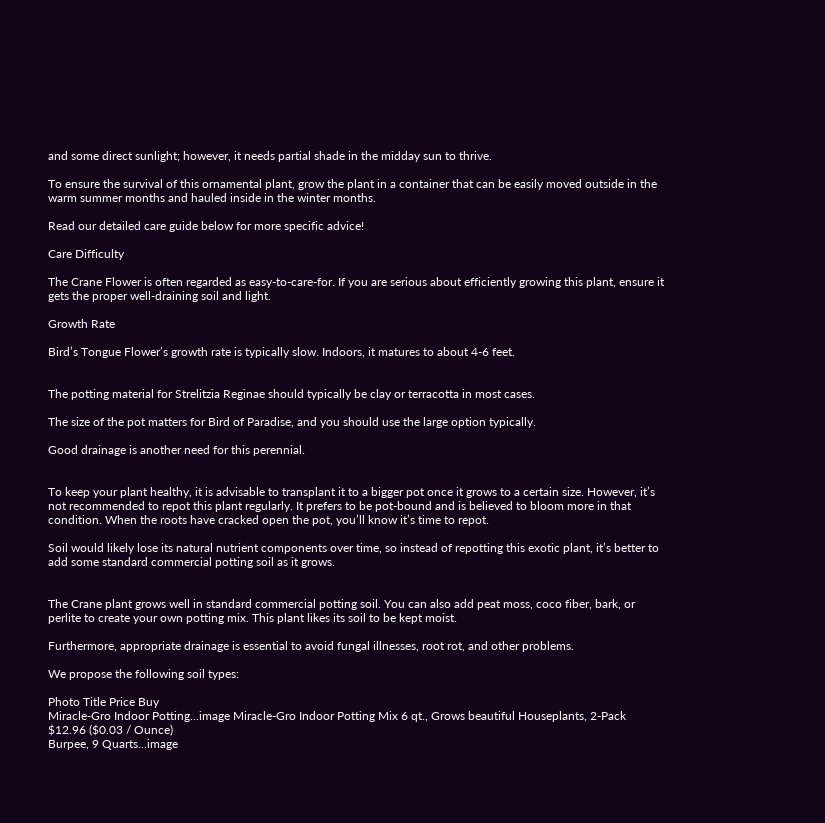and some direct sunlight; however, it needs partial shade in the midday sun to thrive.

To ensure the survival of this ornamental plant, grow the plant in a container that can be easily moved outside in the warm summer months and hauled inside in the winter months.

Read our detailed care guide below for more specific advice!

Care Difficulty

The Crane Flower is often regarded as easy-to-care-for. If you are serious about efficiently growing this plant, ensure it gets the proper well-draining soil and light.

Growth Rate

Bird’s Tongue Flower’s growth rate is typically slow. Indoors, it matures to about 4-6 feet.


The potting material for Strelitzia Reginae should typically be clay or terracotta in most cases.

The size of the pot matters for Bird of Paradise, and you should use the large option typically.

Good drainage is another need for this perennial.


To keep your plant healthy, it is advisable to transplant it to a bigger pot once it grows to a certain size. However, it’s not recommended to repot this plant regularly. It prefers to be pot-bound and is believed to bloom more in that condition. When the roots have cracked open the pot, you’ll know it’s time to repot.

Soil would likely lose its natural nutrient components over time, so instead of repotting this exotic plant, it’s better to add some standard commercial potting soil as it grows.


The Crane plant grows well in standard commercial potting soil. You can also add peat moss, coco fiber, bark, or perlite to create your own potting mix. This plant likes its soil to be kept moist.

Furthermore, appropriate drainage is essential to avoid fungal illnesses, root rot, and other problems.

We propose the following soil types:

Photo Title Price Buy
Miracle-Gro Indoor Potting...image Miracle-Gro Indoor Potting Mix 6 qt., Grows beautiful Houseplants, 2-Pack $12.96 ($0.03 / Ounce)
Burpee, 9 Quarts...image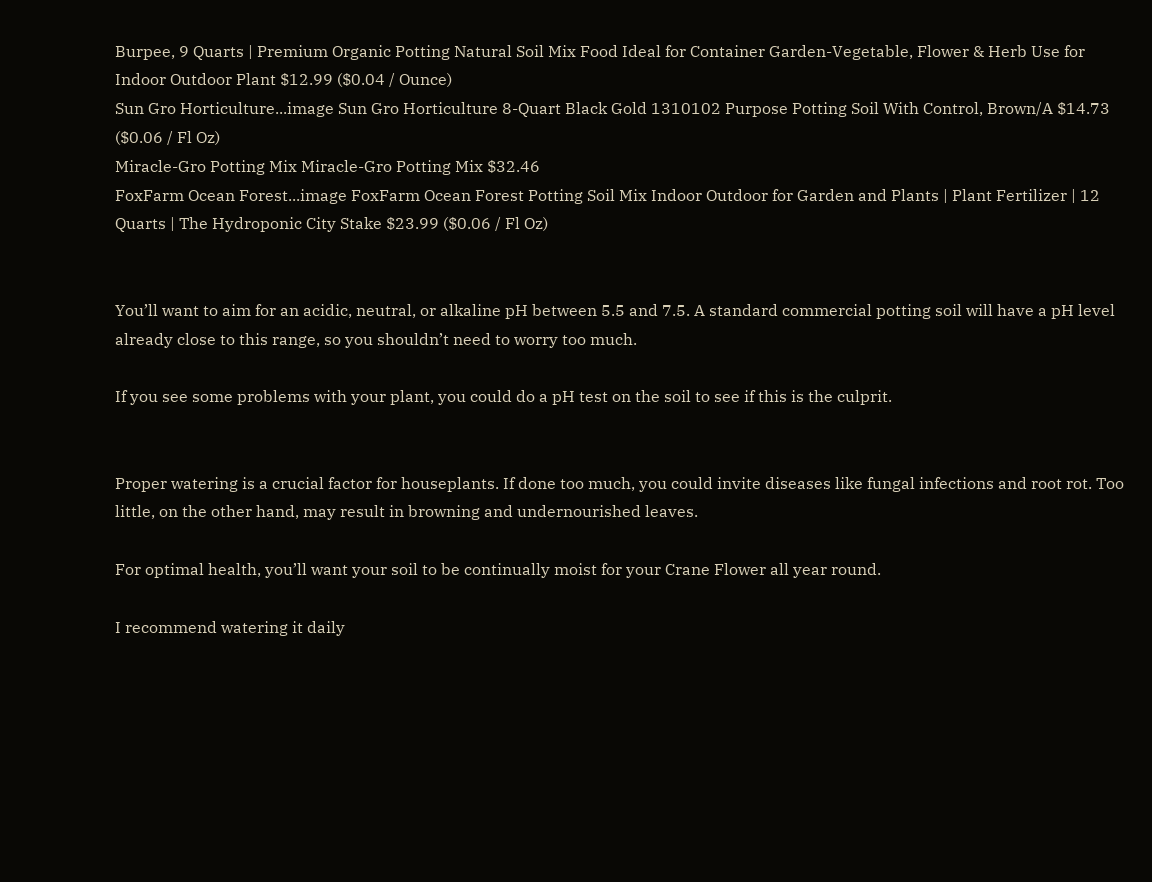Burpee, 9 Quarts | Premium Organic Potting Natural Soil Mix Food Ideal for Container Garden-Vegetable, Flower & Herb Use for Indoor Outdoor Plant $12.99 ($0.04 / Ounce)
Sun Gro Horticulture...image Sun Gro Horticulture 8-Quart Black Gold 1310102 Purpose Potting Soil With Control, Brown/A $14.73 ($0.06 / Fl Oz)
Miracle-Gro Potting Mix Miracle-Gro Potting Mix $32.46
FoxFarm Ocean Forest...image FoxFarm Ocean Forest Potting Soil Mix Indoor Outdoor for Garden and Plants | Plant Fertilizer | 12 Quarts | The Hydroponic City Stake $23.99 ($0.06 / Fl Oz)


You’ll want to aim for an acidic, neutral, or alkaline pH between 5.5 and 7.5. A standard commercial potting soil will have a pH level already close to this range, so you shouldn’t need to worry too much.

If you see some problems with your plant, you could do a pH test on the soil to see if this is the culprit.


Proper watering is a crucial factor for houseplants. If done too much, you could invite diseases like fungal infections and root rot. Too little, on the other hand, may result in browning and undernourished leaves.

For optimal health, you’ll want your soil to be continually moist for your Crane Flower all year round.

I recommend watering it daily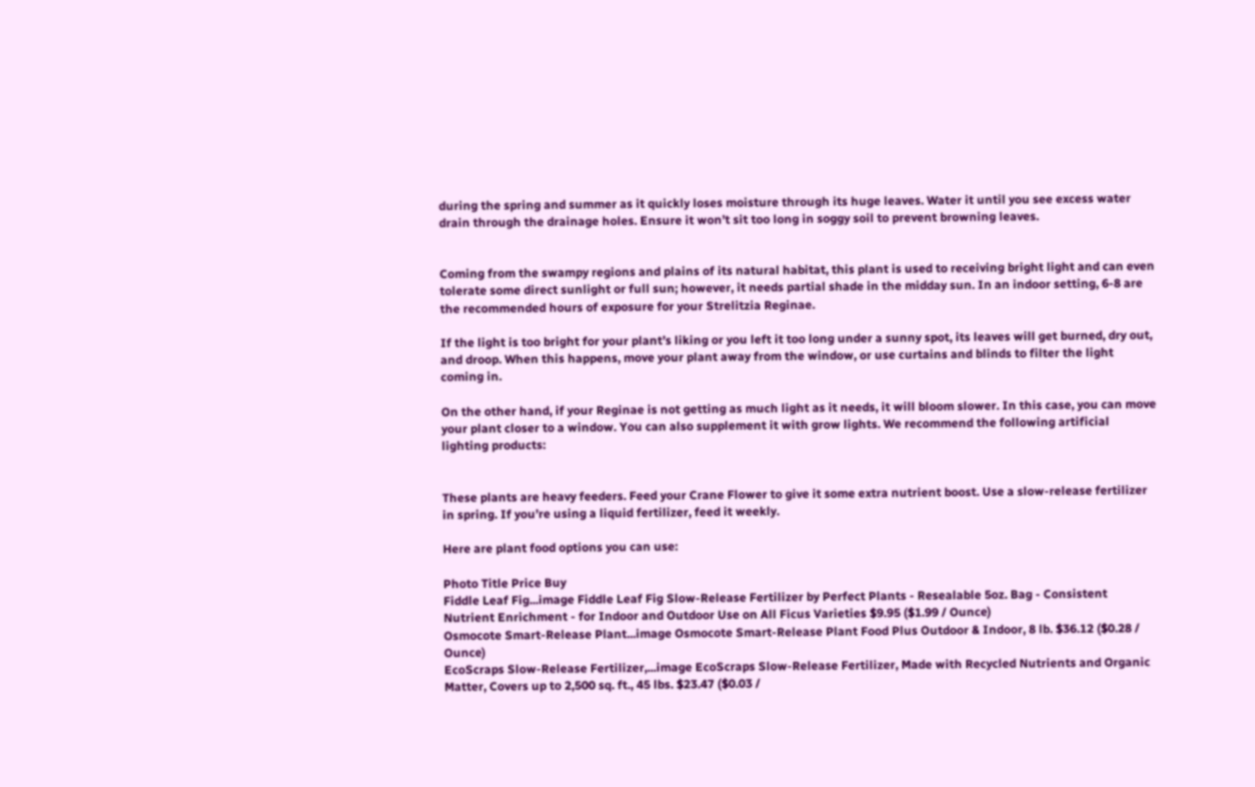during the spring and summer as it quickly loses moisture through its huge leaves. Water it until you see excess water drain through the drainage holes. Ensure it won’t sit too long in soggy soil to prevent browning leaves.


Coming from the swampy regions and plains of its natural habitat, this plant is used to receiving bright light and can even tolerate some direct sunlight or full sun; however, it needs partial shade in the midday sun. In an indoor setting, 6-8 are the recommended hours of exposure for your Strelitzia Reginae.

If the light is too bright for your plant’s liking or you left it too long under a sunny spot, its leaves will get burned, dry out, and droop. When this happens, move your plant away from the window, or use curtains and blinds to filter the light coming in.

On the other hand, if your Reginae is not getting as much light as it needs, it will bloom slower. In this case, you can move your plant closer to a window. You can also supplement it with grow lights. We recommend the following artificial lighting products:


These plants are heavy feeders. Feed your Crane Flower to give it some extra nutrient boost. Use a slow-release fertilizer in spring. If you’re using a liquid fertilizer, feed it weekly.

Here are plant food options you can use:

Photo Title Price Buy
Fiddle Leaf Fig...image Fiddle Leaf Fig Slow-Release Fertilizer by Perfect Plants - Resealable 5oz. Bag - Consistent Nutrient Enrichment - for Indoor and Outdoor Use on All Ficus Varieties $9.95 ($1.99 / Ounce)
Osmocote Smart-Release Plant...image Osmocote Smart-Release Plant Food Plus Outdoor & Indoor, 8 lb. $36.12 ($0.28 / Ounce)
EcoScraps Slow-Release Fertilizer,...image EcoScraps Slow-Release Fertilizer, Made with Recycled Nutrients and Organic Matter, Covers up to 2,500 sq. ft., 45 lbs. $23.47 ($0.03 /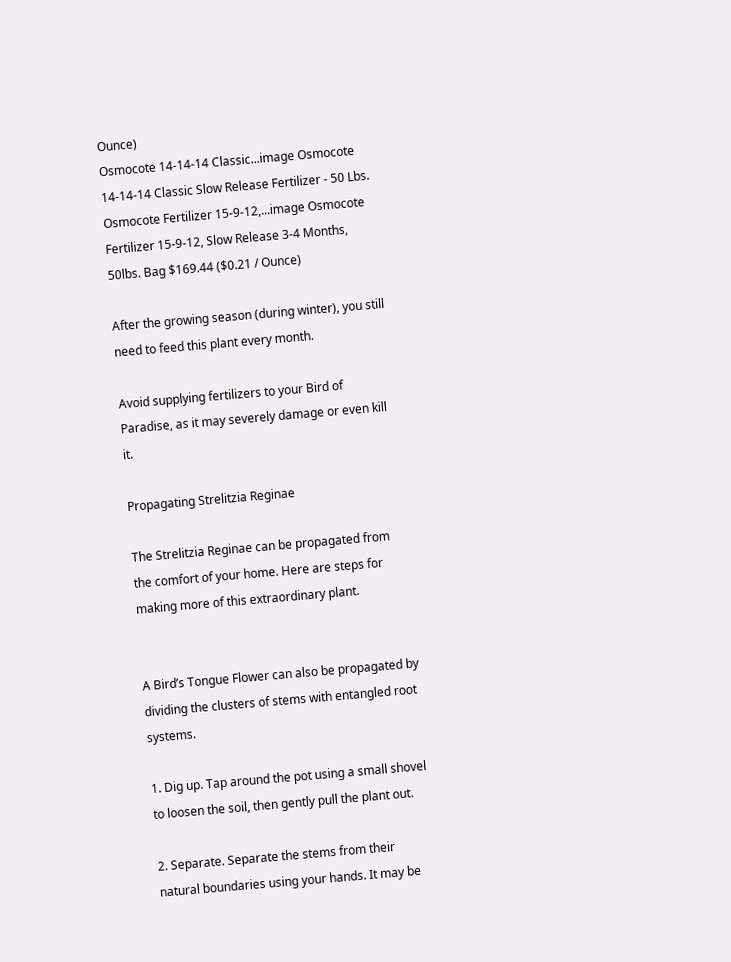Ounce)
Osmocote 14-14-14 Classic...image Osmocote 14-14-14 Classic Slow Release Fertilizer - 50 Lbs.
Osmocote Fertilizer 15-9-12,...image Osmocote Fertilizer 15-9-12, Slow Release 3-4 Months, 50lbs. Bag $169.44 ($0.21 / Ounce)

After the growing season (during winter), you still need to feed this plant every month.

Avoid supplying fertilizers to your Bird of Paradise, as it may severely damage or even kill it.

Propagating Strelitzia Reginae

The Strelitzia Reginae can be propagated from the comfort of your home. Here are steps for making more of this extraordinary plant.


A Bird’s Tongue Flower can also be propagated by dividing the clusters of stems with entangled root systems.

1. Dig up. Tap around the pot using a small shovel to loosen the soil, then gently pull the plant out.

2. Separate. Separate the stems from their natural boundaries using your hands. It may be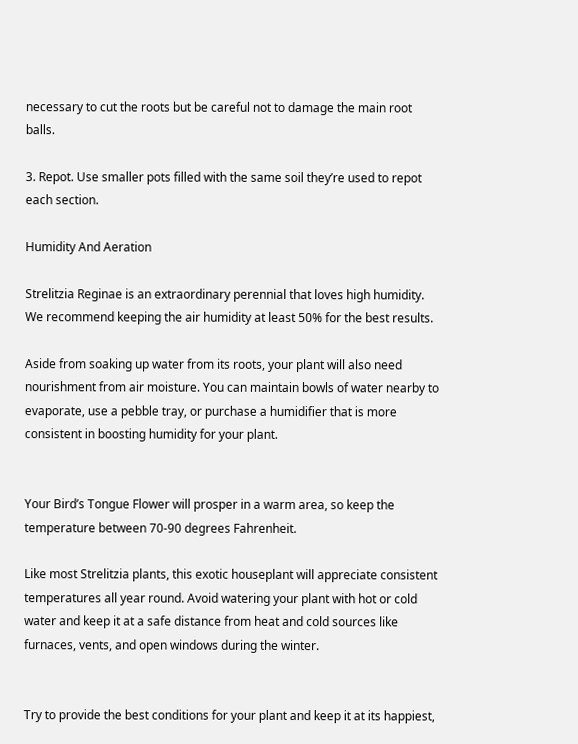necessary to cut the roots but be careful not to damage the main root balls.

3. Repot. Use smaller pots filled with the same soil they’re used to repot each section.

Humidity And Aeration

Strelitzia Reginae is an extraordinary perennial that loves high humidity. We recommend keeping the air humidity at least 50% for the best results.

Aside from soaking up water from its roots, your plant will also need nourishment from air moisture. You can maintain bowls of water nearby to evaporate, use a pebble tray, or purchase a humidifier that is more consistent in boosting humidity for your plant.


Your Bird’s Tongue Flower will prosper in a warm area, so keep the temperature between 70-90 degrees Fahrenheit.

Like most Strelitzia plants, this exotic houseplant will appreciate consistent temperatures all year round. Avoid watering your plant with hot or cold water and keep it at a safe distance from heat and cold sources like furnaces, vents, and open windows during the winter.


Try to provide the best conditions for your plant and keep it at its happiest,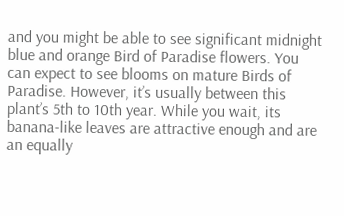and you might be able to see significant midnight blue and orange Bird of Paradise flowers. You can expect to see blooms on mature Birds of Paradise. However, it’s usually between this plant’s 5th to 10th year. While you wait, its banana-like leaves are attractive enough and are an equally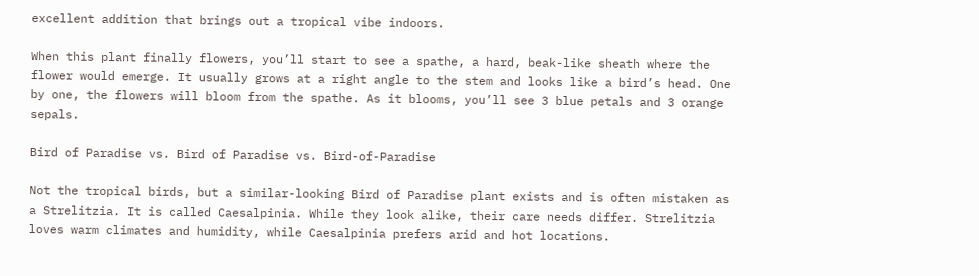excellent addition that brings out a tropical vibe indoors.

When this plant finally flowers, you’ll start to see a spathe, a hard, beak-like sheath where the flower would emerge. It usually grows at a right angle to the stem and looks like a bird’s head. One by one, the flowers will bloom from the spathe. As it blooms, you’ll see 3 blue petals and 3 orange sepals.

Bird of Paradise vs. Bird of Paradise vs. Bird-of-Paradise

Not the tropical birds, but a similar-looking Bird of Paradise plant exists and is often mistaken as a Strelitzia. It is called Caesalpinia. While they look alike, their care needs differ. Strelitzia loves warm climates and humidity, while Caesalpinia prefers arid and hot locations.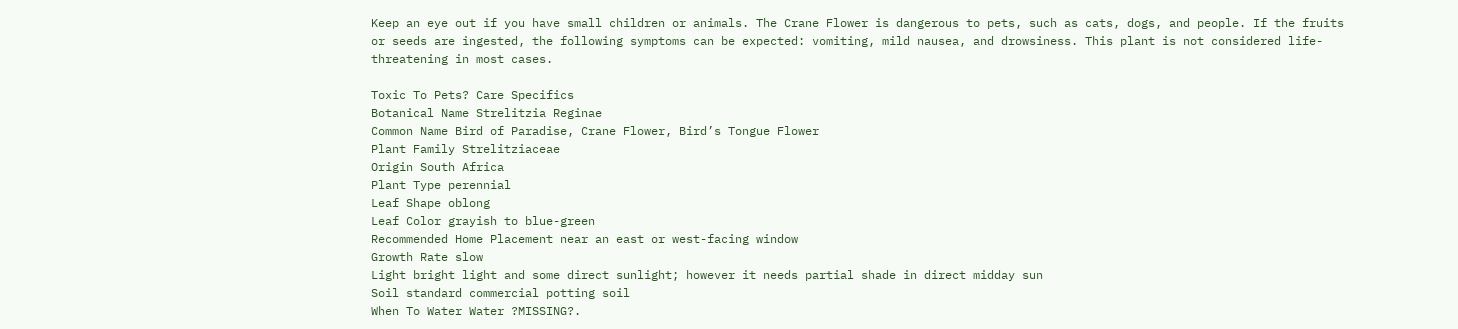Keep an eye out if you have small children or animals. The Crane Flower is dangerous to pets, such as cats, dogs, and people. If the fruits or seeds are ingested, the following symptoms can be expected: vomiting, mild nausea, and drowsiness. This plant is not considered life-threatening in most cases.

Toxic To Pets? Care Specifics
Botanical Name Strelitzia Reginae
Common Name Bird of Paradise, Crane Flower, Bird’s Tongue Flower
Plant Family Strelitziaceae
Origin South Africa
Plant Type perennial
Leaf Shape oblong
Leaf Color grayish to blue-green
Recommended Home Placement near an east or west-facing window
Growth Rate slow
Light bright light and some direct sunlight; however it needs partial shade in direct midday sun
Soil standard commercial potting soil
When To Water Water ?MISSING?.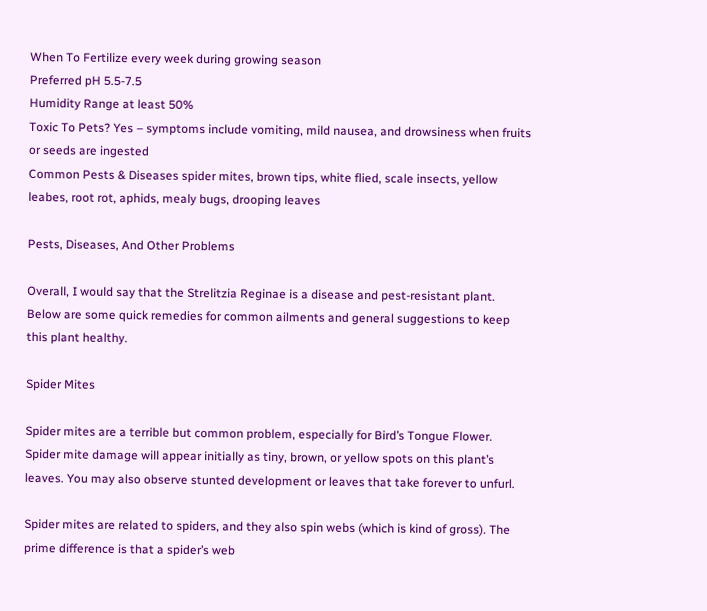When To Fertilize every week during growing season
Preferred pH 5.5-7.5
Humidity Range at least 50%
Toxic To Pets? Yes – symptoms include vomiting, mild nausea, and drowsiness when fruits or seeds are ingested
Common Pests & Diseases spider mites, brown tips, white flied, scale insects, yellow leabes, root rot, aphids, mealy bugs, drooping leaves

Pests, Diseases, And Other Problems

Overall, I would say that the Strelitzia Reginae is a disease and pest-resistant plant. Below are some quick remedies for common ailments and general suggestions to keep this plant healthy.

Spider Mites

Spider mites are a terrible but common problem, especially for Bird’s Tongue Flower. Spider mite damage will appear initially as tiny, brown, or yellow spots on this plant’s leaves. You may also observe stunted development or leaves that take forever to unfurl.

Spider mites are related to spiders, and they also spin webs (which is kind of gross). The prime difference is that a spider’s web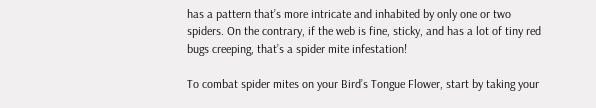has a pattern that’s more intricate and inhabited by only one or two spiders. On the contrary, if the web is fine, sticky, and has a lot of tiny red bugs creeping, that’s a spider mite infestation!

To combat spider mites on your Bird’s Tongue Flower, start by taking your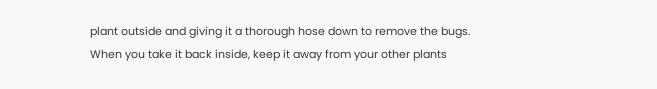plant outside and giving it a thorough hose down to remove the bugs. When you take it back inside, keep it away from your other plants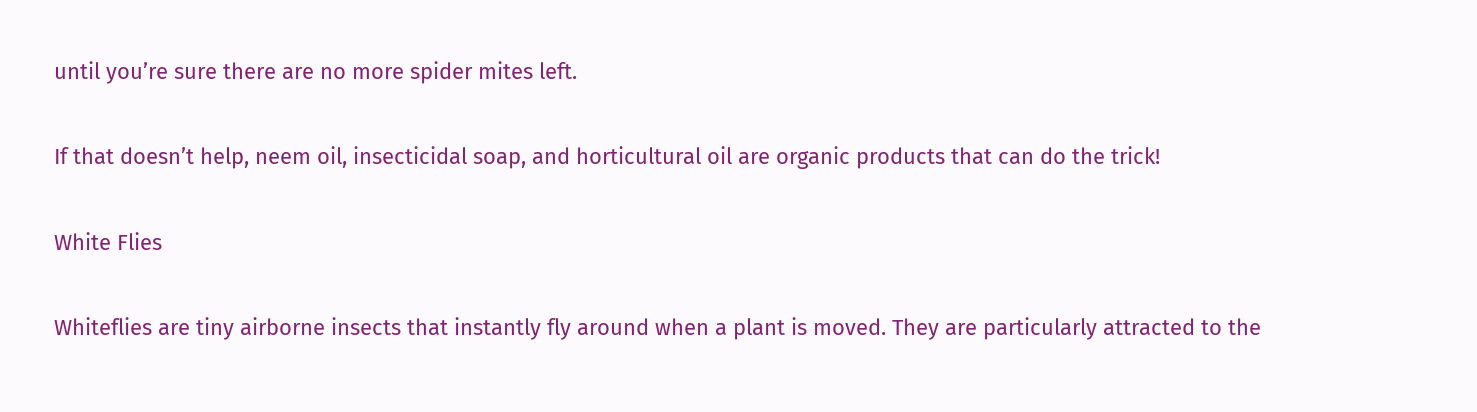until you’re sure there are no more spider mites left.

If that doesn’t help, neem oil, insecticidal soap, and horticultural oil are organic products that can do the trick!

White Flies

Whiteflies are tiny airborne insects that instantly fly around when a plant is moved. They are particularly attracted to the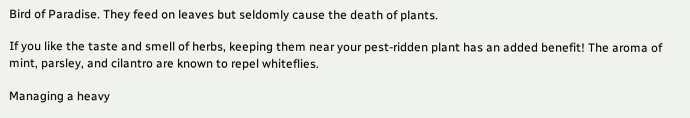Bird of Paradise. They feed on leaves but seldomly cause the death of plants.

If you like the taste and smell of herbs, keeping them near your pest-ridden plant has an added benefit! The aroma of mint, parsley, and cilantro are known to repel whiteflies.

Managing a heavy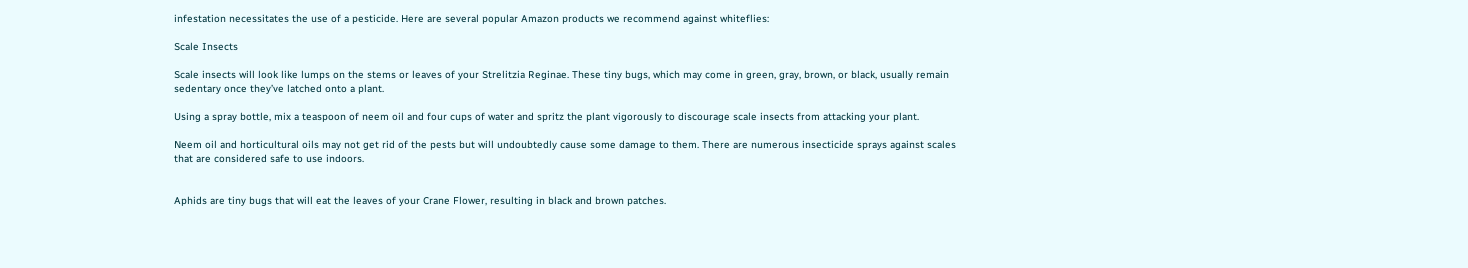infestation necessitates the use of a pesticide. Here are several popular Amazon products we recommend against whiteflies:

Scale Insects

Scale insects will look like lumps on the stems or leaves of your Strelitzia Reginae. These tiny bugs, which may come in green, gray, brown, or black, usually remain sedentary once they’ve latched onto a plant.

Using a spray bottle, mix a teaspoon of neem oil and four cups of water and spritz the plant vigorously to discourage scale insects from attacking your plant.

Neem oil and horticultural oils may not get rid of the pests but will undoubtedly cause some damage to them. There are numerous insecticide sprays against scales that are considered safe to use indoors.


Aphids are tiny bugs that will eat the leaves of your Crane Flower, resulting in black and brown patches.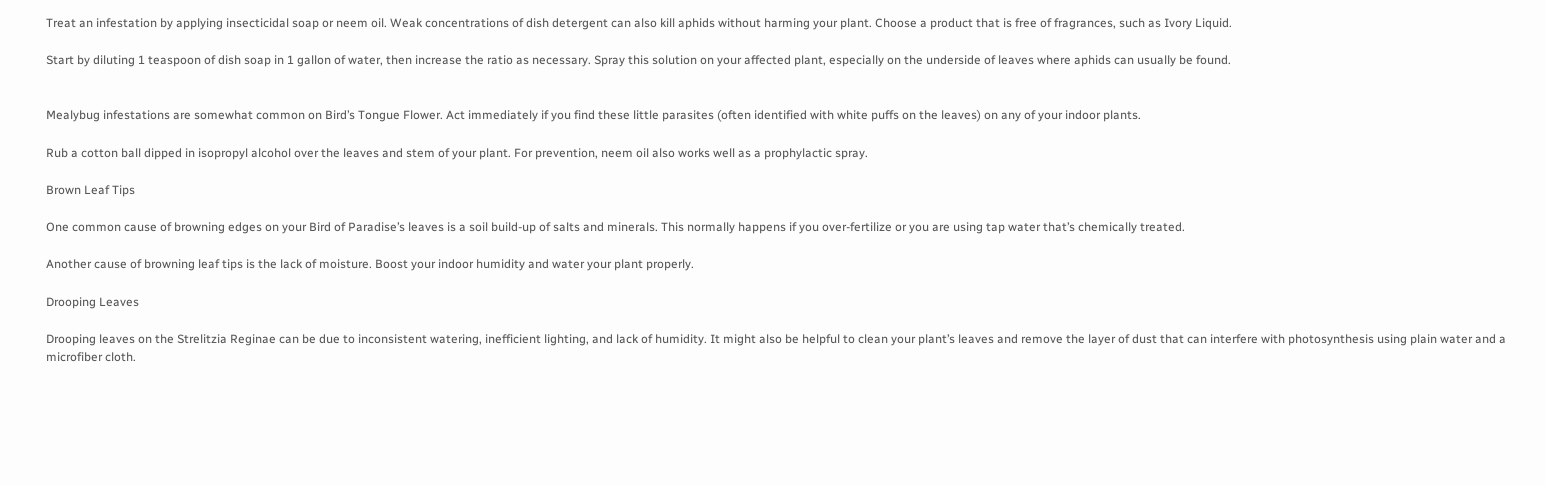Treat an infestation by applying insecticidal soap or neem oil. Weak concentrations of dish detergent can also kill aphids without harming your plant. Choose a product that is free of fragrances, such as Ivory Liquid.

Start by diluting 1 teaspoon of dish soap in 1 gallon of water, then increase the ratio as necessary. Spray this solution on your affected plant, especially on the underside of leaves where aphids can usually be found.


Mealybug infestations are somewhat common on Bird’s Tongue Flower. Act immediately if you find these little parasites (often identified with white puffs on the leaves) on any of your indoor plants.

Rub a cotton ball dipped in isopropyl alcohol over the leaves and stem of your plant. For prevention, neem oil also works well as a prophylactic spray.

Brown Leaf Tips

One common cause of browning edges on your Bird of Paradise’s leaves is a soil build-up of salts and minerals. This normally happens if you over-fertilize or you are using tap water that’s chemically treated.

Another cause of browning leaf tips is the lack of moisture. Boost your indoor humidity and water your plant properly.

Drooping Leaves

Drooping leaves on the Strelitzia Reginae can be due to inconsistent watering, inefficient lighting, and lack of humidity. It might also be helpful to clean your plant’s leaves and remove the layer of dust that can interfere with photosynthesis using plain water and a microfiber cloth.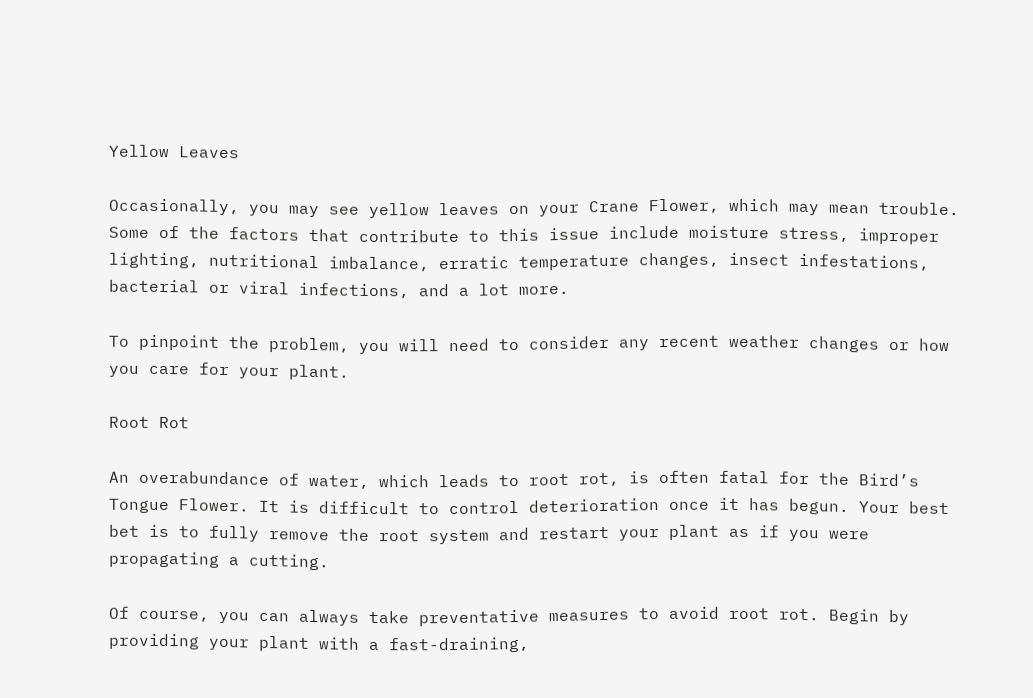Yellow Leaves

Occasionally, you may see yellow leaves on your Crane Flower, which may mean trouble. Some of the factors that contribute to this issue include moisture stress, improper lighting, nutritional imbalance, erratic temperature changes, insect infestations, bacterial or viral infections, and a lot more.

To pinpoint the problem, you will need to consider any recent weather changes or how you care for your plant.

Root Rot

An overabundance of water, which leads to root rot, is often fatal for the Bird’s Tongue Flower. It is difficult to control deterioration once it has begun. Your best bet is to fully remove the root system and restart your plant as if you were propagating a cutting.

Of course, you can always take preventative measures to avoid root rot. Begin by providing your plant with a fast-draining,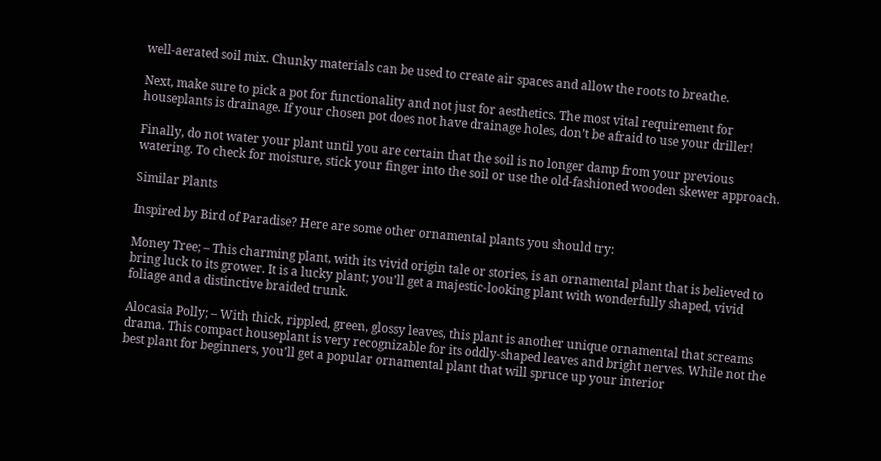well-aerated soil mix. Chunky materials can be used to create air spaces and allow the roots to breathe.

Next, make sure to pick a pot for functionality and not just for aesthetics. The most vital requirement for houseplants is drainage. If your chosen pot does not have drainage holes, don’t be afraid to use your driller!

Finally, do not water your plant until you are certain that the soil is no longer damp from your previous watering. To check for moisture, stick your finger into the soil or use the old-fashioned wooden skewer approach.

Similar Plants

Inspired by Bird of Paradise? Here are some other ornamental plants you should try:

Money Tree; – This charming plant, with its vivid origin tale or stories, is an ornamental plant that is believed to bring luck to its grower. It is a lucky plant; you’ll get a majestic-looking plant with wonderfully shaped, vivid foliage and a distinctive braided trunk.

Alocasia Polly; – With thick, rippled, green, glossy leaves, this plant is another unique ornamental that screams drama. This compact houseplant is very recognizable for its oddly-shaped leaves and bright nerves. While not the best plant for beginners, you’ll get a popular ornamental plant that will spruce up your interior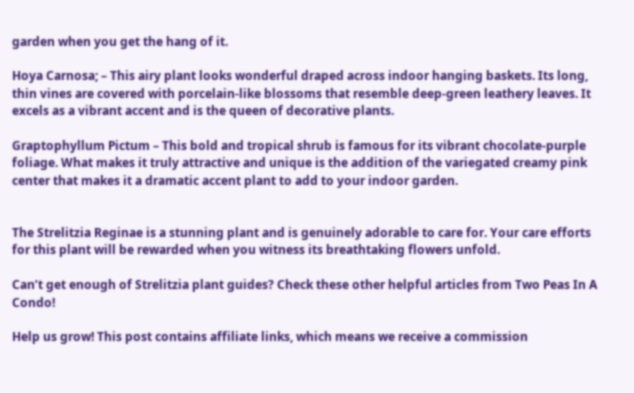garden when you get the hang of it.

Hoya Carnosa; – This airy plant looks wonderful draped across indoor hanging baskets. Its long, thin vines are covered with porcelain-like blossoms that resemble deep-green leathery leaves. It excels as a vibrant accent and is the queen of decorative plants.

Graptophyllum Pictum – This bold and tropical shrub is famous for its vibrant chocolate-purple foliage. What makes it truly attractive and unique is the addition of the variegated creamy pink center that makes it a dramatic accent plant to add to your indoor garden.


The Strelitzia Reginae is a stunning plant and is genuinely adorable to care for. Your care efforts for this plant will be rewarded when you witness its breathtaking flowers unfold.

Can’t get enough of Strelitzia plant guides? Check these other helpful articles from Two Peas In A Condo!

Help us grow! This post contains affiliate links, which means we receive a commission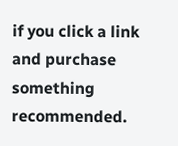if you click a link and purchase something recommended.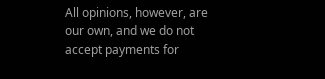All opinions, however, are our own, and we do not accept payments for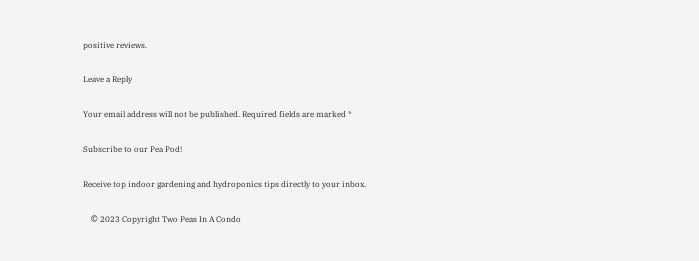positive reviews.

Leave a Reply

Your email address will not be published. Required fields are marked *

Subscribe to our Pea Pod!

Receive top indoor gardening and hydroponics tips directly to your inbox.

    © 2023 Copyright Two Peas In A Condo